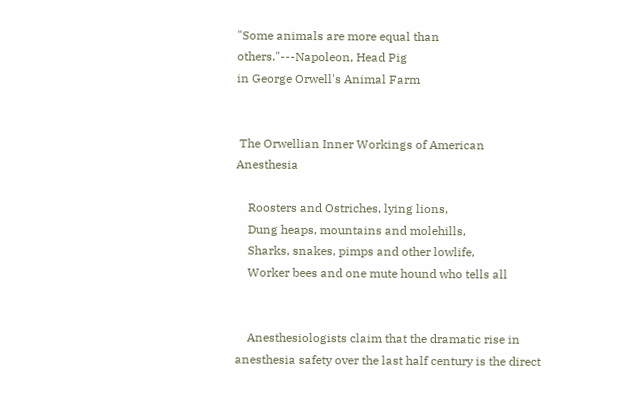"Some animals are more equal than others."---Napoleon, Head Pig
in George Orwell's Animal Farm


 The Orwellian Inner Workings of American Anesthesia

    Roosters and Ostriches, lying lions,
    Dung heaps, mountains and molehills,
    Sharks, snakes, pimps and other lowlife,
    Worker bees and one mute hound who tells all


    Anesthesiologists claim that the dramatic rise in anesthesia safety over the last half century is the direct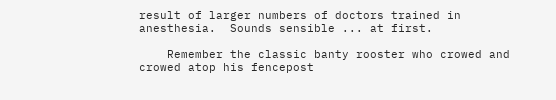result of larger numbers of doctors trained in anesthesia.  Sounds sensible ... at first.

    Remember the classic banty rooster who crowed and crowed atop his fencepost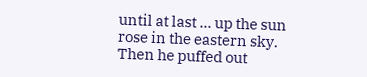until at last ... up the sun rose in the eastern sky.  Then he puffed out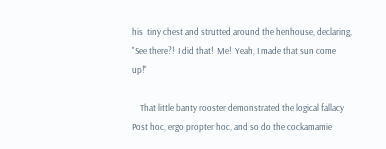his  tiny chest and strutted around the henhouse, declaring, "See there?!  I did that!  Me!  Yeah, I made that sun come up!"

    That little banty rooster demonstrated the logical fallacy Post hoc, ergo propter hoc, and so do the cockamamie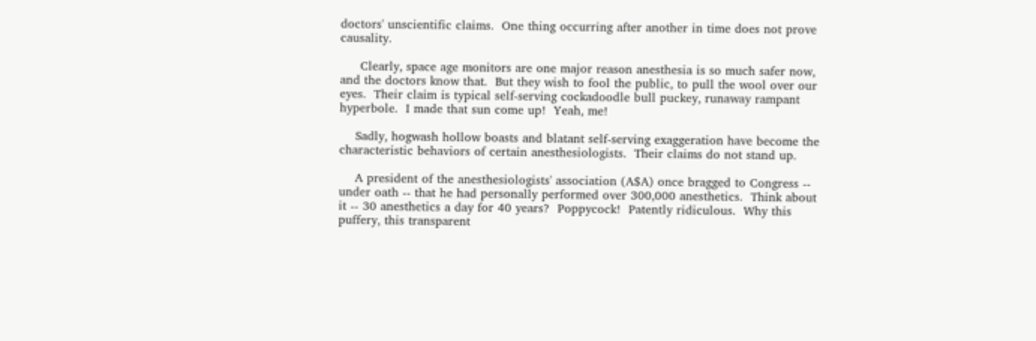doctors' unscientific claims.  One thing occurring after another in time does not prove causality.

     Clearly, space age monitors are one major reason anesthesia is so much safer now, and the doctors know that.  But they wish to fool the public, to pull the wool over our eyes.  Their claim is typical self-serving cockadoodle bull puckey, runaway rampant hyperbole.  I made that sun come up!  Yeah, me!

    Sadly, hogwash hollow boasts and blatant self-serving exaggeration have become the characteristic behaviors of certain anesthesiologists.  Their claims do not stand up.

    A president of the anesthesiologists' association (A$A) once bragged to Congress -- under oath -- that he had personally performed over 300,000 anesthetics.  Think about it -- 30 anesthetics a day for 40 years?  Poppycock!  Patently ridiculous.  Why this puffery, this transparent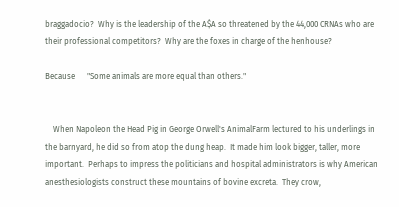braggadocio?  Why is the leadership of the A$A so threatened by the 44,000 CRNAs who are their professional competitors?  Why are the foxes in charge of the henhouse?

Because      "Some animals are more equal than others."


    When Napoleon the Head Pig in George Orwell's AnimalFarm lectured to his underlings in the barnyard, he did so from atop the dung heap.  It made him look bigger, taller, more important.  Perhaps to impress the politicians and hospital administrators is why American anesthesiologists construct these mountains of bovine excreta.  They crow,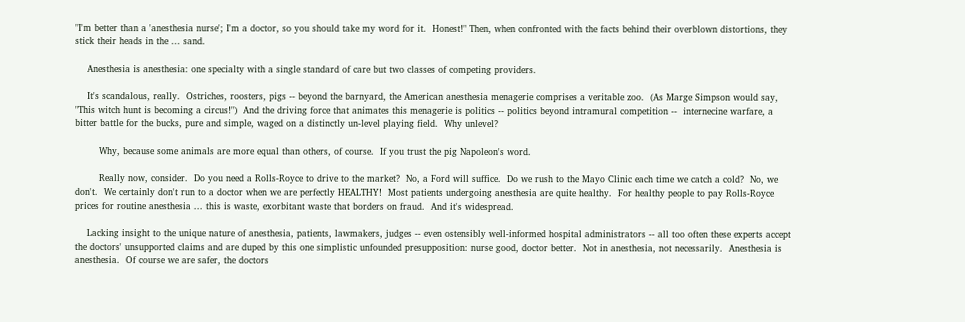"I'm better than a 'anesthesia nurse'; I'm a doctor, so you should take my word for it.  Honest!" Then, when confronted with the facts behind their overblown distortions, they stick their heads in the ... sand.

    Anesthesia is anesthesia: one specialty with a single standard of care but two classes of competing providers.

    It's scandalous, really.  Ostriches, roosters, pigs -- beyond the barnyard, the American anesthesia menagerie comprises a veritable zoo.  (As Marge Simpson would say, "This witch hunt is becoming a circus!")  And the driving force that animates this menagerie is politics -- politics beyond intramural competition --  internecine warfare, a bitter battle for the bucks, pure and simple, waged on a distinctly un-level playing field.  Why unlevel?

        Why, because some animals are more equal than others, of course.  If you trust the pig Napoleon's word.

        Really now, consider.  Do you need a Rolls-Royce to drive to the market?  No, a Ford will suffice.  Do we rush to the Mayo Clinic each time we catch a cold?  No, we don't.  We certainly don't run to a doctor when we are perfectly HEALTHY!  Most patients undergoing anesthesia are quite healthy.  For healthy people to pay Rolls-Royce prices for routine anesthesia ... this is waste, exorbitant waste that borders on fraud.  And it's widespread.

    Lacking insight to the unique nature of anesthesia, patients, lawmakers, judges -- even ostensibly well-informed hospital administrators -- all too often these experts accept the doctors' unsupported claims and are duped by this one simplistic unfounded presupposition: nurse good, doctor better.  Not in anesthesia, not necessarily.  Anesthesia is anesthesia.  Of course we are safer, the doctors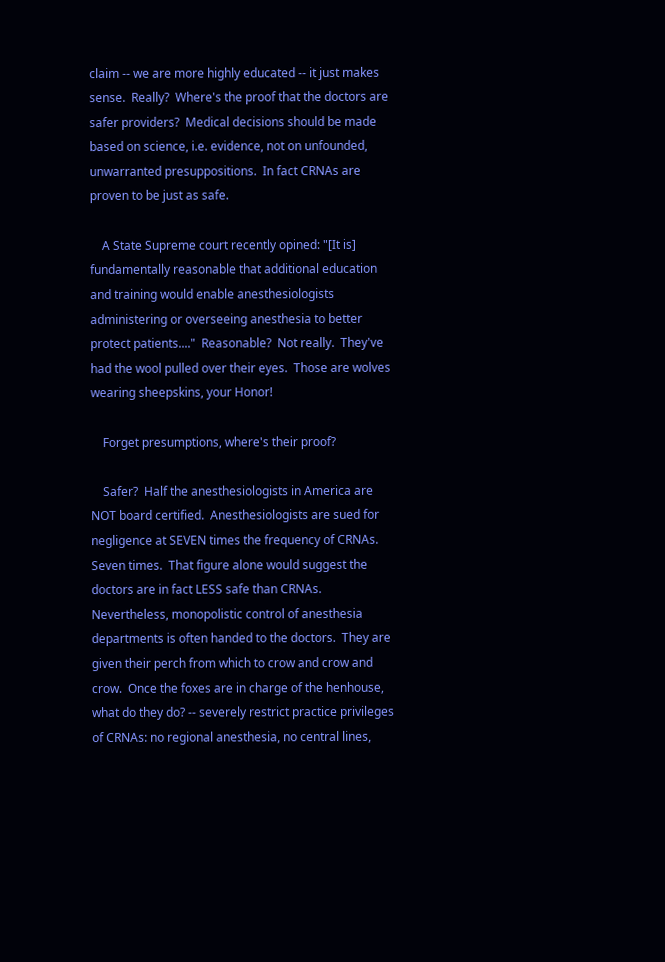claim -- we are more highly educated -- it just makes sense.  Really?  Where's the proof that the doctors are safer providers?  Medical decisions should be made based on science, i.e. evidence, not on unfounded, unwarranted presuppositions.  In fact CRNAs are proven to be just as safe.

    A State Supreme court recently opined: "[It is] fundamentally reasonable that additional education and training would enable anesthesiologists administering or overseeing anesthesia to better protect patients...."  Reasonable?  Not really.  They've had the wool pulled over their eyes.  Those are wolves wearing sheepskins, your Honor!

    Forget presumptions, where's their proof?

    Safer?  Half the anesthesiologists in America are NOT board certified.  Anesthesiologists are sued for negligence at SEVEN times the frequency of CRNAs.  Seven times.  That figure alone would suggest the doctors are in fact LESS safe than CRNAs.  Nevertheless, monopolistic control of anesthesia departments is often handed to the doctors.  They are given their perch from which to crow and crow and crow.  Once the foxes are in charge of the henhouse, what do they do? -- severely restrict practice privileges of CRNAs: no regional anesthesia, no central lines,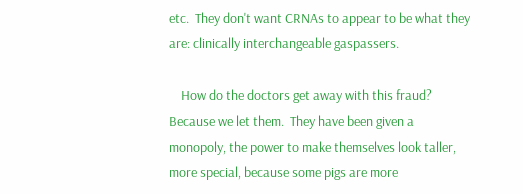etc.  They don't want CRNAs to appear to be what they are: clinically interchangeable gaspassers.

    How do the doctors get away with this fraud?  Because we let them.  They have been given a monopoly, the power to make themselves look taller, more special, because some pigs are more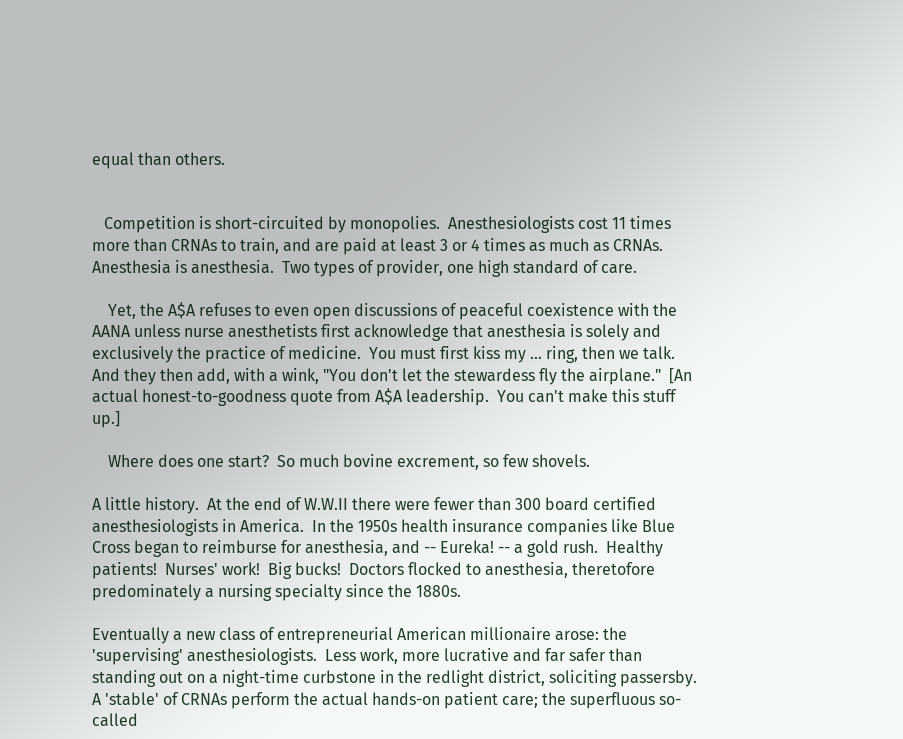equal than others.


   Competition is short-circuited by monopolies.  Anesthesiologists cost 11 times more than CRNAs to train, and are paid at least 3 or 4 times as much as CRNAs.  Anesthesia is anesthesia.  Two types of provider, one high standard of care.

    Yet, the A$A refuses to even open discussions of peaceful coexistence with the AANA unless nurse anesthetists first acknowledge that anesthesia is solely and exclusively the practice of medicine.  You must first kiss my ... ring, then we talk.  And they then add, with a wink, "You don't let the stewardess fly the airplane."  [An actual honest-to-goodness quote from A$A leadership.  You can't make this stuff up.]

    Where does one start?  So much bovine excrement, so few shovels.

A little history.  At the end of W.W.II there were fewer than 300 board certified anesthesiologists in America.  In the 1950s health insurance companies like Blue Cross began to reimburse for anesthesia, and -- Eureka! -- a gold rush.  Healthy patients!  Nurses' work!  Big bucks!  Doctors flocked to anesthesia, theretofore predominately a nursing specialty since the 1880s.

Eventually a new class of entrepreneurial American millionaire arose: the 'supervising' anesthesiologists.  Less work, more lucrative and far safer than standing out on a night-time curbstone in the redlight district, soliciting passersby.  A 'stable' of CRNAs perform the actual hands-on patient care; the superfluous so-called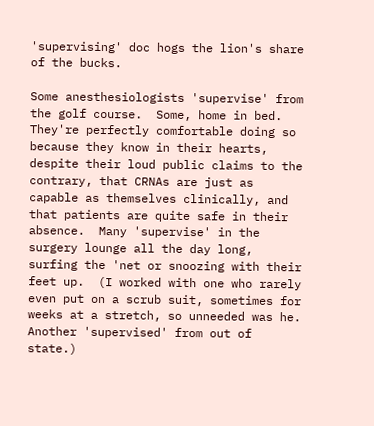'supervising' doc hogs the lion's share of the bucks.

Some anesthesiologists 'supervise' from the golf course.  Some, home in bed.  They're perfectly comfortable doing so because they know in their hearts, despite their loud public claims to the contrary, that CRNAs are just as capable as themselves clinically, and that patients are quite safe in their absence.  Many 'supervise' in the surgery lounge all the day long, surfing the 'net or snoozing with their feet up.  (I worked with one who rarely even put on a scrub suit, sometimes for weeks at a stretch, so unneeded was he.  Another 'supervised' from out of state.)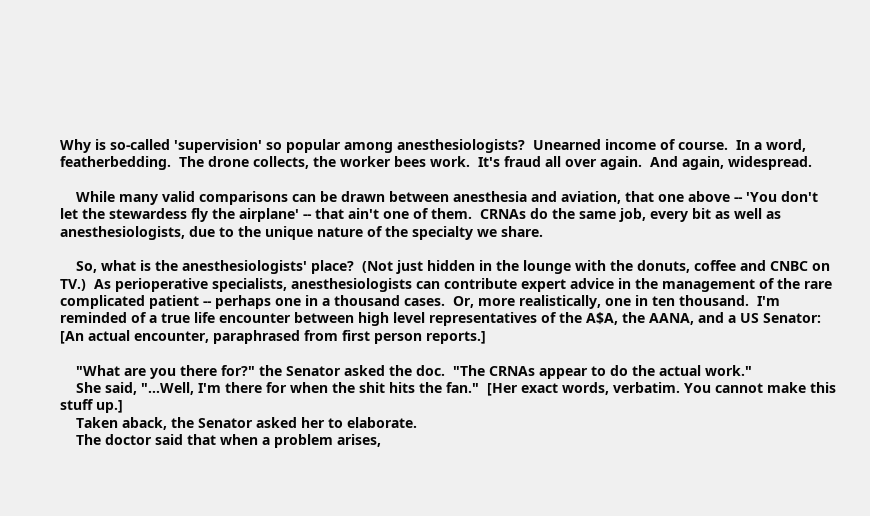Why is so-called 'supervision' so popular among anesthesiologists?  Unearned income of course.  In a word, featherbedding.  The drone collects, the worker bees work.  It's fraud all over again.  And again, widespread.

    While many valid comparisons can be drawn between anesthesia and aviation, that one above -- 'You don't let the stewardess fly the airplane' -- that ain't one of them.  CRNAs do the same job, every bit as well as anesthesiologists, due to the unique nature of the specialty we share.

    So, what is the anesthesiologists' place?  (Not just hidden in the lounge with the donuts, coffee and CNBC on TV.)  As perioperative specialists, anesthesiologists can contribute expert advice in the management of the rare complicated patient -- perhaps one in a thousand cases.  Or, more realistically, one in ten thousand.  I'm reminded of a true life encounter between high level representatives of the A$A, the AANA, and a US Senator:  [An actual encounter, paraphrased from first person reports.]

    "What are you there for?" the Senator asked the doc.  "The CRNAs appear to do the actual work."
    She said, "...Well, I'm there for when the shit hits the fan."  [Her exact words, verbatim. You cannot make this stuff up.]
    Taken aback, the Senator asked her to elaborate.
    The doctor said that when a problem arises,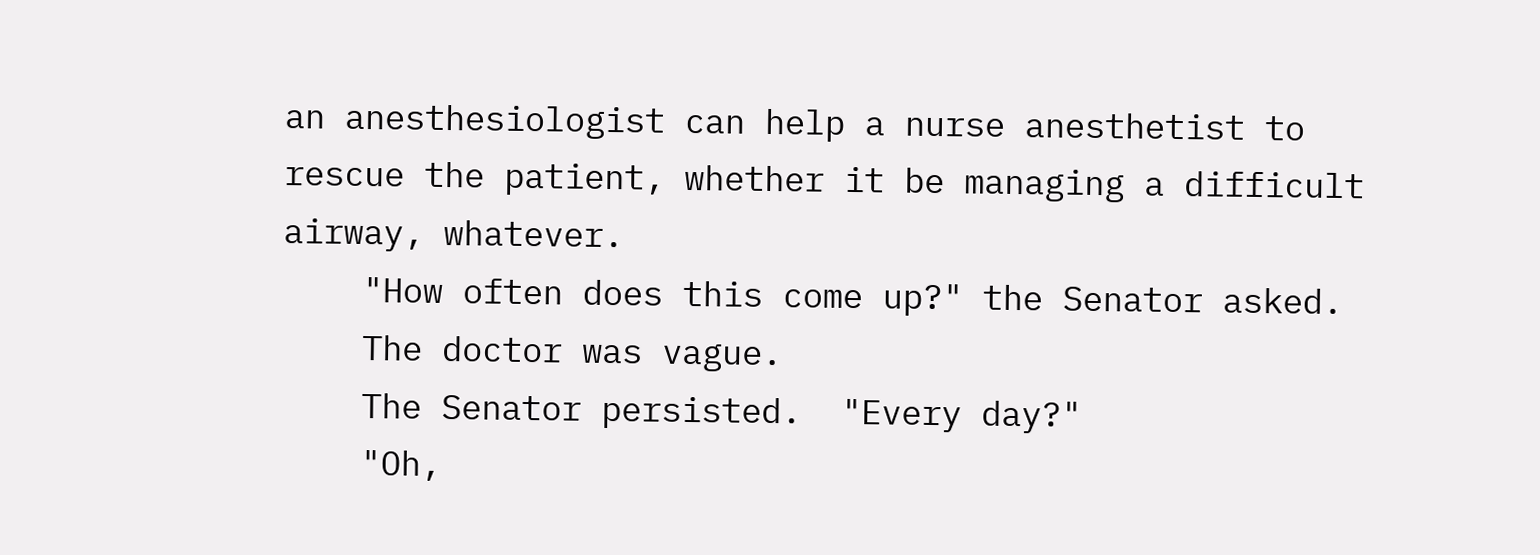an anesthesiologist can help a nurse anesthetist to rescue the patient, whether it be managing a difficult airway, whatever.
    "How often does this come up?" the Senator asked.
    The doctor was vague.
    The Senator persisted.  "Every day?"
    "Oh,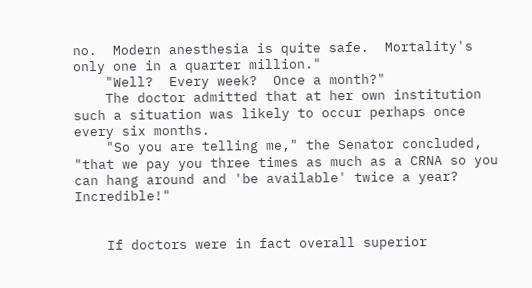no.  Modern anesthesia is quite safe.  Mortality's only one in a quarter million."
    "Well?  Every week?  Once a month?"
    The doctor admitted that at her own institution such a situation was likely to occur perhaps once every six months.
    "So you are telling me," the Senator concluded, "that we pay you three times as much as a CRNA so you can hang around and 'be available' twice a year?  Incredible!"


    If doctors were in fact overall superior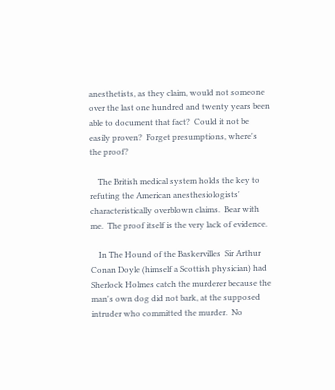anesthetists, as they claim, would not someone over the last one hundred and twenty years been able to document that fact?  Could it not be easily proven?  Forget presumptions, where's the proof?

    The British medical system holds the key to refuting the American anesthesiologists' characteristically overblown claims.  Bear with me.  The proof itself is the very lack of evidence.

    In The Hound of the Baskervilles  Sir Arthur Conan Doyle (himself a Scottish physician) had Sherlock Holmes catch the murderer because the man's own dog did not bark, at the supposed intruder who committed the murder.  No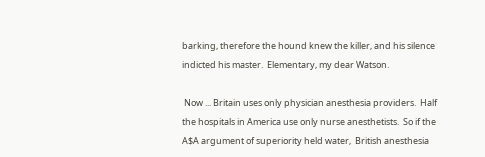barking, therefore the hound knew the killer, and his silence indicted his master.  Elementary, my dear Watson.

 Now ... Britain uses only physician anesthesia providers.  Half the hospitals in America use only nurse anesthetists.  So if the A$A argument of superiority held water,  British anesthesia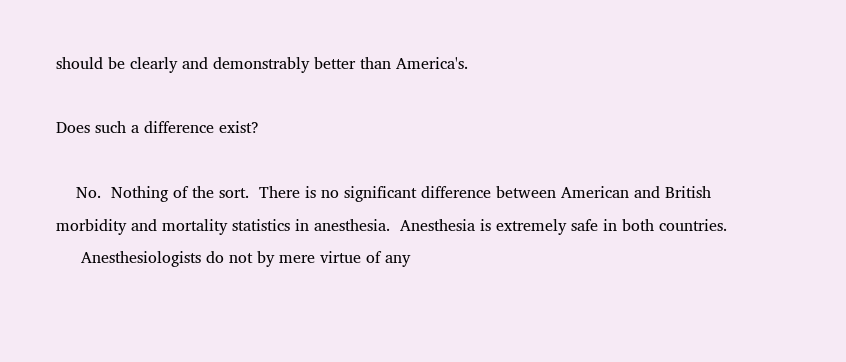should be clearly and demonstrably better than America's.

Does such a difference exist?

    No.  Nothing of the sort.  There is no significant difference between American and British morbidity and mortality statistics in anesthesia.  Anesthesia is extremely safe in both countries.
     Anesthesiologists do not by mere virtue of any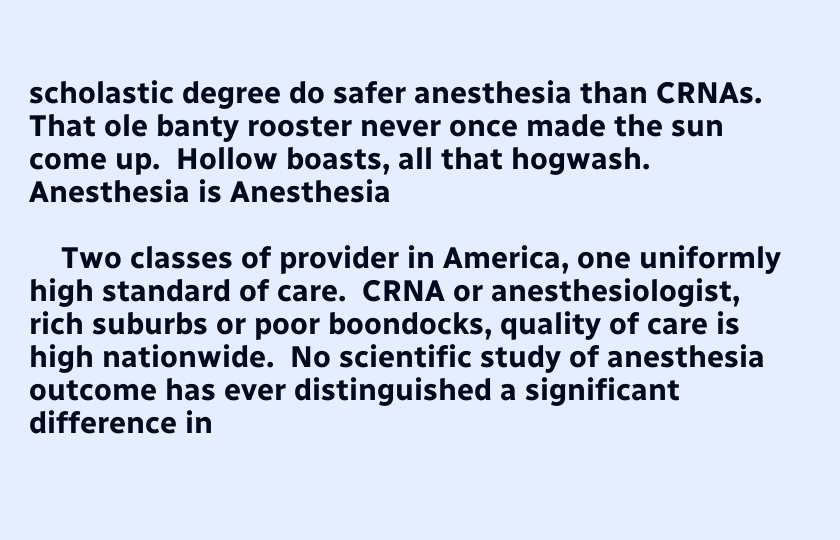scholastic degree do safer anesthesia than CRNAs.  That ole banty rooster never once made the sun come up.  Hollow boasts, all that hogwash.
Anesthesia is Anesthesia

    Two classes of provider in America, one uniformly high standard of care.  CRNA or anesthesiologist, rich suburbs or poor boondocks, quality of care is high nationwide.  No scientific study of anesthesia outcome has ever distinguished a significant difference in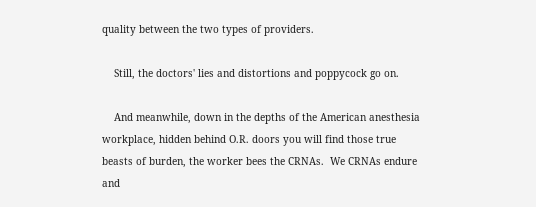quality between the two types of providers.

    Still, the doctors' lies and distortions and poppycock go on.

    And meanwhile, down in the depths of the American anesthesia workplace, hidden behind O.R. doors you will find those true beasts of burden, the worker bees the CRNAs.  We CRNAs endure and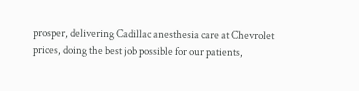prosper, delivering Cadillac anesthesia care at Chevrolet prices, doing the best job possible for our patients,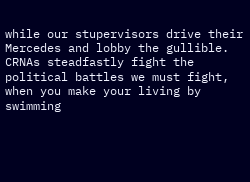while our stupervisors drive their Mercedes and lobby the gullible.  CRNAs steadfastly fight the political battles we must fight, when you make your living by swimming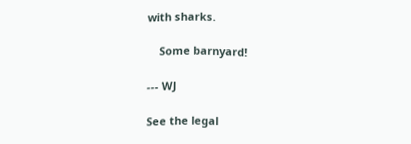with sharks.

    Some barnyard!

--- WJ

See the legal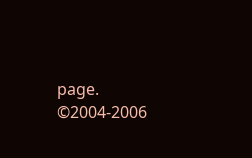page.                         ©2004-2006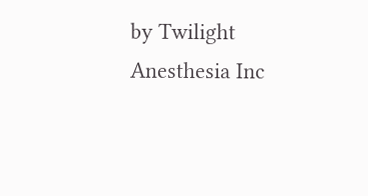by Twilight Anesthesia Inc